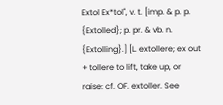Extol Ex*tol", v. t. [imp. & p. p. {Extolled}; p. pr. & vb. n. {Extolling}.] [L. extollere; ex out + tollere to lift, take up, or raise: cf. OF. extoller. See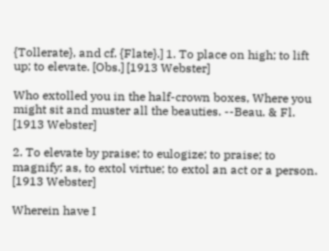{Tollerate}, and cf. {Flate}.] 1. To place on high; to lift up; to elevate. [Obs.] [1913 Webster]

Who extolled you in the half-crown boxes, Where you might sit and muster all the beauties. --Beau. & Fl. [1913 Webster]

2. To elevate by praise; to eulogize; to praise; to magnify; as, to extol virtue; to extol an act or a person. [1913 Webster]

Wherein have I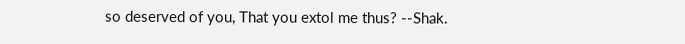so deserved of you, That you extol me thus? --Shak.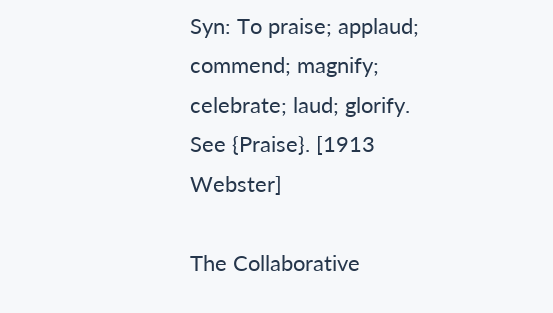Syn: To praise; applaud; commend; magnify; celebrate; laud; glorify. See {Praise}. [1913 Webster]

The Collaborative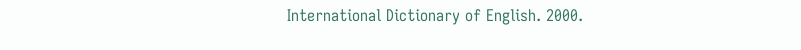International Dictionary of English. 2000.